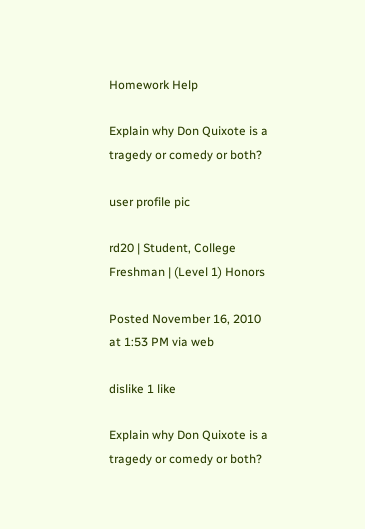Homework Help

Explain why Don Quixote is a tragedy or comedy or both?

user profile pic

rd20 | Student, College Freshman | (Level 1) Honors

Posted November 16, 2010 at 1:53 PM via web

dislike 1 like

Explain why Don Quixote is a tragedy or comedy or both?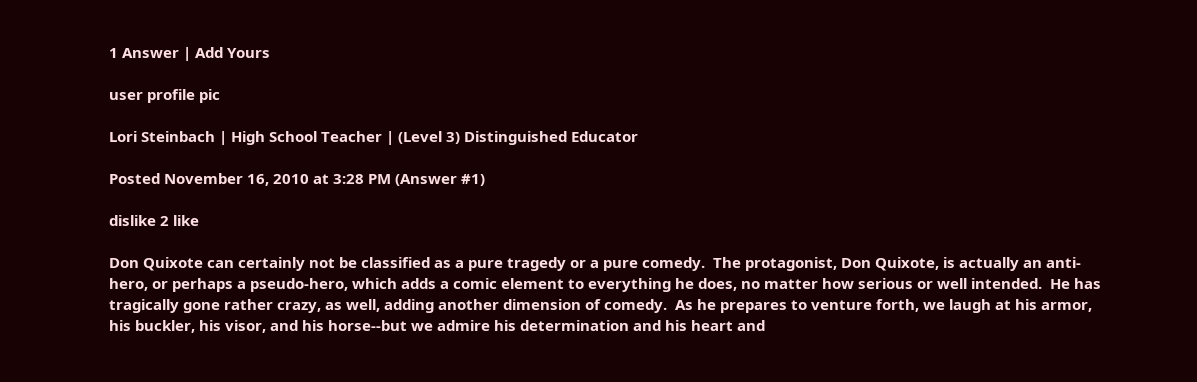1 Answer | Add Yours

user profile pic

Lori Steinbach | High School Teacher | (Level 3) Distinguished Educator

Posted November 16, 2010 at 3:28 PM (Answer #1)

dislike 2 like

Don Quixote can certainly not be classified as a pure tragedy or a pure comedy.  The protagonist, Don Quixote, is actually an anti-hero, or perhaps a pseudo-hero, which adds a comic element to everything he does, no matter how serious or well intended.  He has tragically gone rather crazy, as well, adding another dimension of comedy.  As he prepares to venture forth, we laugh at his armor, his buckler, his visor, and his horse--but we admire his determination and his heart and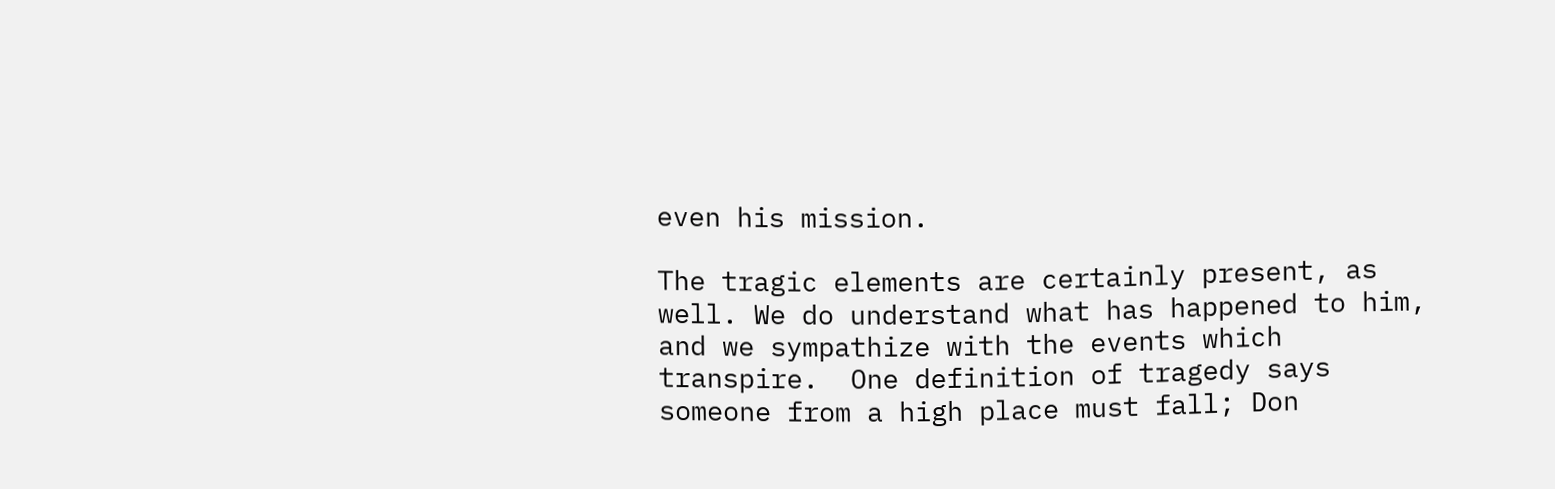even his mission.

The tragic elements are certainly present, as well. We do understand what has happened to him, and we sympathize with the events which transpire.  One definition of tragedy says someone from a high place must fall; Don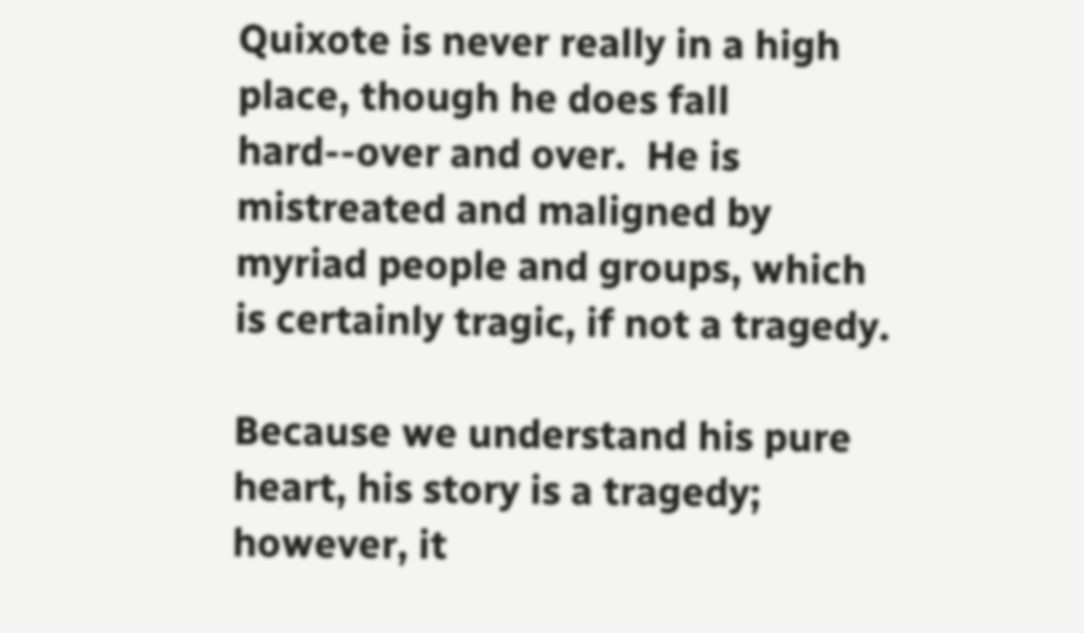Quixote is never really in a high place, though he does fall hard--over and over.  He is mistreated and maligned by myriad people and groups, which is certainly tragic, if not a tragedy.

Because we understand his pure heart, his story is a tragedy; however, it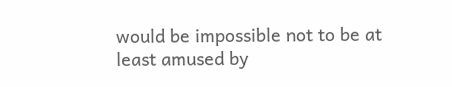would be impossible not to be at least amused by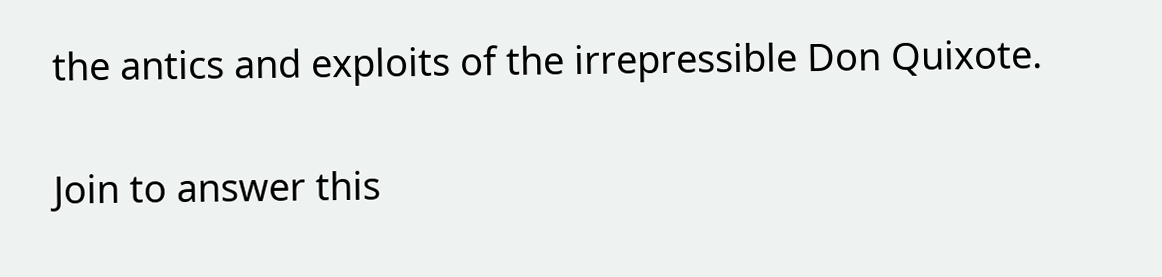the antics and exploits of the irrepressible Don Quixote.

Join to answer this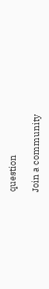question

Join a community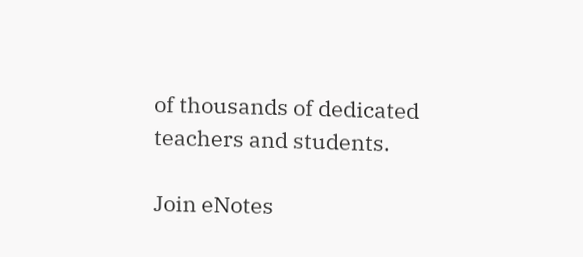of thousands of dedicated teachers and students.

Join eNotes